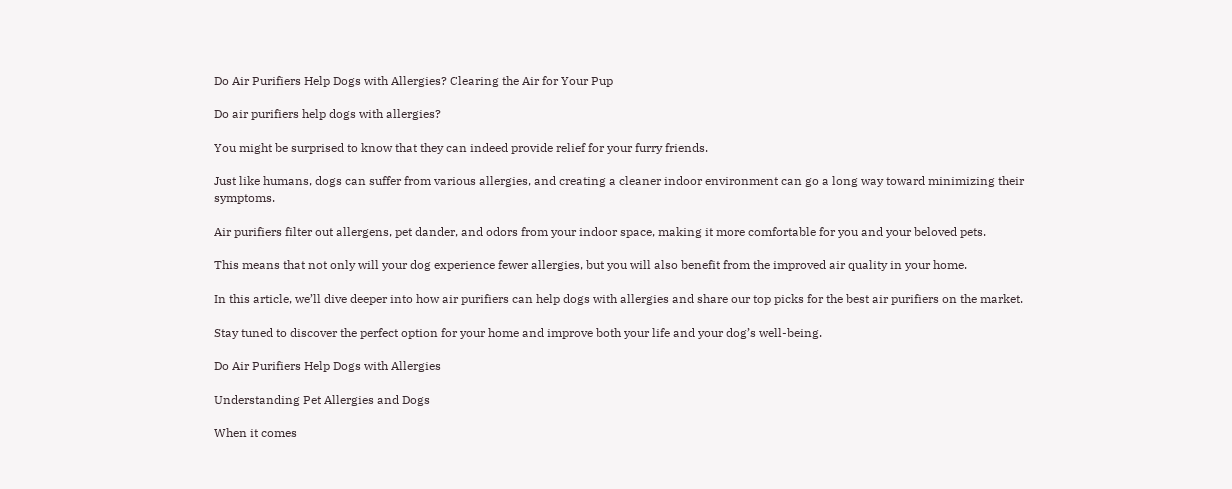Do Air Purifiers Help Dogs with Allergies? Clearing the Air for Your Pup

Do air purifiers help dogs with allergies?

You might be surprised to know that they can indeed provide relief for your furry friends.

Just like humans, dogs can suffer from various allergies, and creating a cleaner indoor environment can go a long way toward minimizing their symptoms.

Air purifiers filter out allergens, pet dander, and odors from your indoor space, making it more comfortable for you and your beloved pets.

This means that not only will your dog experience fewer allergies, but you will also benefit from the improved air quality in your home.

In this article, we’ll dive deeper into how air purifiers can help dogs with allergies and share our top picks for the best air purifiers on the market.

Stay tuned to discover the perfect option for your home and improve both your life and your dog’s well-being.

Do Air Purifiers Help Dogs with Allergies

Understanding Pet Allergies and Dogs

When it comes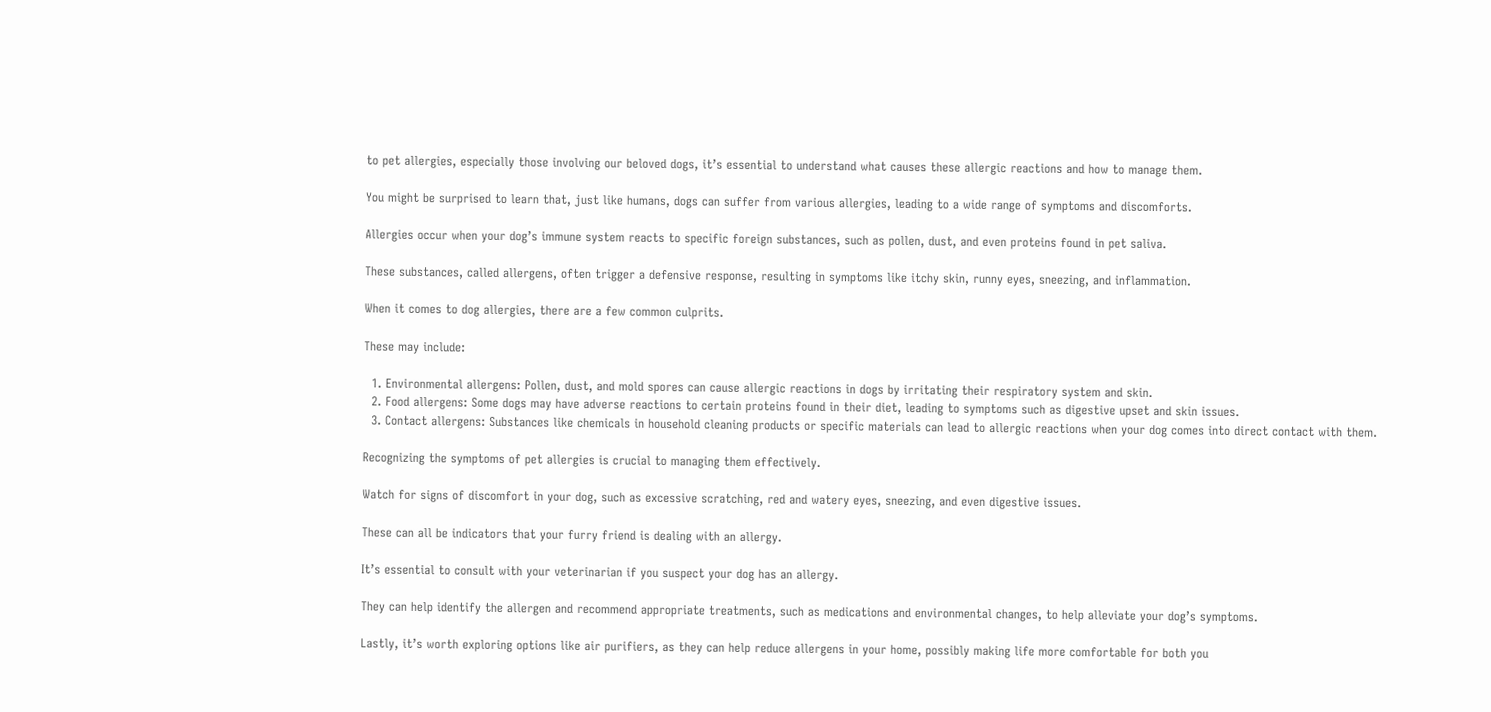to pet allergies, especially those involving our beloved dogs, it’s essential to understand what causes these allergic reactions and how to manage them.

You might be surprised to learn that, just like humans, dogs can suffer from various allergies, leading to a wide range of symptoms and discomforts.

Allergies occur when your dog’s immune system reacts to specific foreign substances, such as pollen, dust, and even proteins found in pet saliva.

These substances, called allergens, often trigger a defensive response, resulting in symptoms like itchy skin, runny eyes, sneezing, and inflammation.

When it comes to dog allergies, there are a few common culprits.

These may include:

  1. Environmental allergens: Pollen, dust, and mold spores can cause allergic reactions in dogs by irritating their respiratory system and skin.
  2. Food allergens: Some dogs may have adverse reactions to certain proteins found in their diet, leading to symptoms such as digestive upset and skin issues.
  3. Contact allergens: Substances like chemicals in household cleaning products or specific materials can lead to allergic reactions when your dog comes into direct contact with them.

Recognizing the symptoms of pet allergies is crucial to managing them effectively.

Watch for signs of discomfort in your dog, such as excessive scratching, red and watery eyes, sneezing, and even digestive issues.

These can all be indicators that your furry friend is dealing with an allergy.

It’s essential to consult with your veterinarian if you suspect your dog has an allergy.

They can help identify the allergen and recommend appropriate treatments, such as medications and environmental changes, to help alleviate your dog’s symptoms.

Lastly, it’s worth exploring options like air purifiers, as they can help reduce allergens in your home, possibly making life more comfortable for both you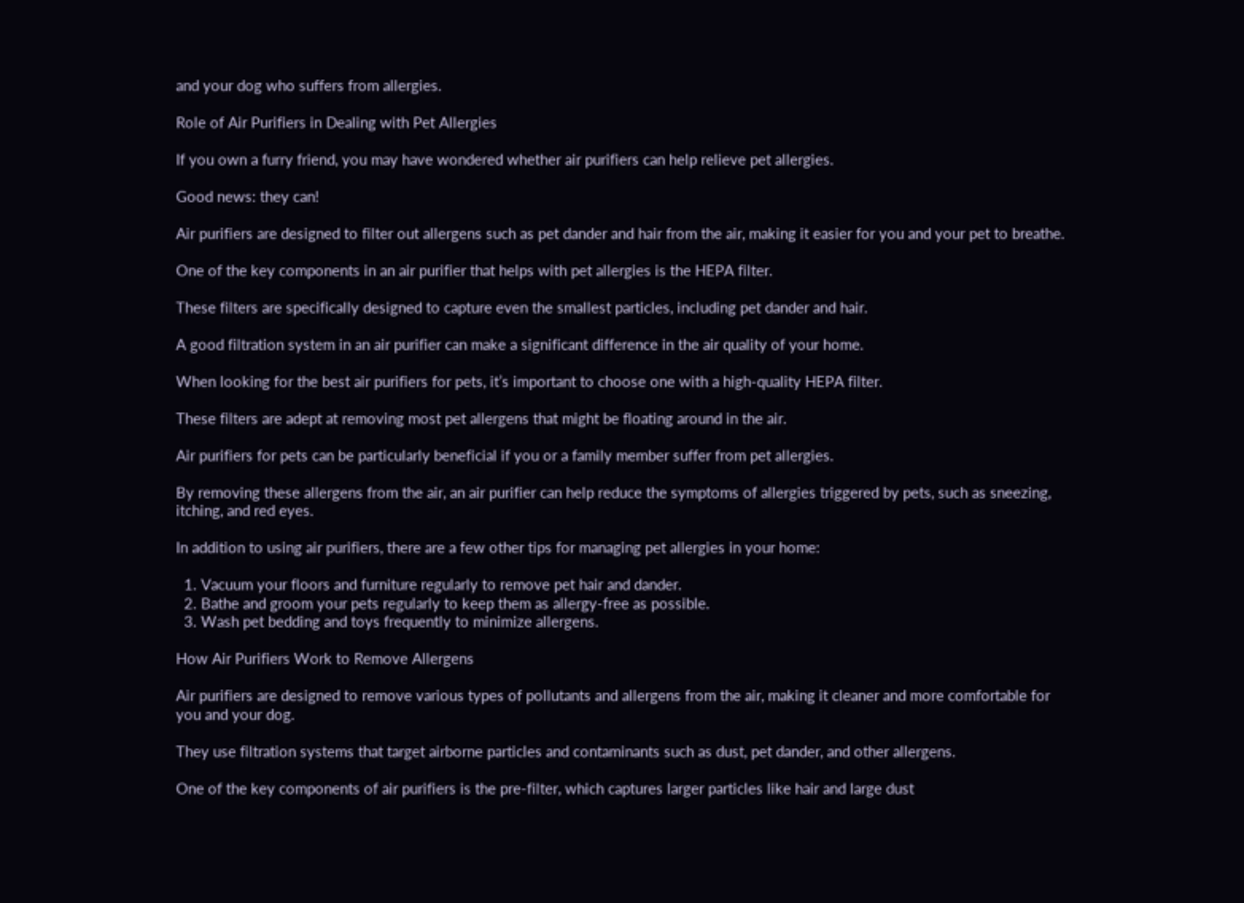and your dog who suffers from allergies.

Role of Air Purifiers in Dealing with Pet Allergies

If you own a furry friend, you may have wondered whether air purifiers can help relieve pet allergies.

Good news: they can!

Air purifiers are designed to filter out allergens such as pet dander and hair from the air, making it easier for you and your pet to breathe.

One of the key components in an air purifier that helps with pet allergies is the HEPA filter.

These filters are specifically designed to capture even the smallest particles, including pet dander and hair.

A good filtration system in an air purifier can make a significant difference in the air quality of your home.

When looking for the best air purifiers for pets, it’s important to choose one with a high-quality HEPA filter.

These filters are adept at removing most pet allergens that might be floating around in the air.

Air purifiers for pets can be particularly beneficial if you or a family member suffer from pet allergies.

By removing these allergens from the air, an air purifier can help reduce the symptoms of allergies triggered by pets, such as sneezing, itching, and red eyes.

In addition to using air purifiers, there are a few other tips for managing pet allergies in your home:

  1. Vacuum your floors and furniture regularly to remove pet hair and dander.
  2. Bathe and groom your pets regularly to keep them as allergy-free as possible.
  3. Wash pet bedding and toys frequently to minimize allergens.

How Air Purifiers Work to Remove Allergens

Air purifiers are designed to remove various types of pollutants and allergens from the air, making it cleaner and more comfortable for you and your dog.

They use filtration systems that target airborne particles and contaminants such as dust, pet dander, and other allergens.

One of the key components of air purifiers is the pre-filter, which captures larger particles like hair and large dust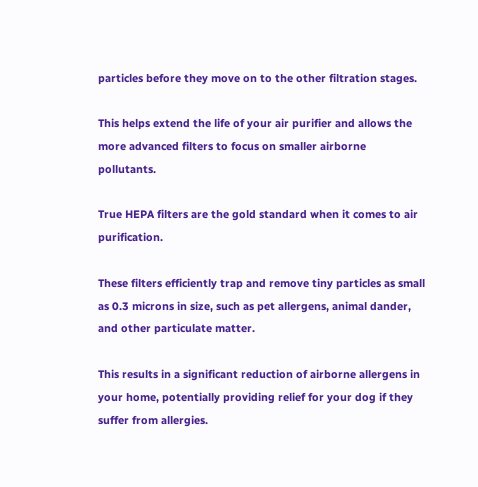particles before they move on to the other filtration stages.

This helps extend the life of your air purifier and allows the more advanced filters to focus on smaller airborne pollutants.

True HEPA filters are the gold standard when it comes to air purification.

These filters efficiently trap and remove tiny particles as small as 0.3 microns in size, such as pet allergens, animal dander, and other particulate matter.

This results in a significant reduction of airborne allergens in your home, potentially providing relief for your dog if they suffer from allergies.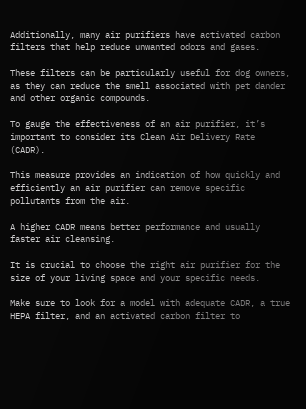Additionally, many air purifiers have activated carbon filters that help reduce unwanted odors and gases.

These filters can be particularly useful for dog owners, as they can reduce the smell associated with pet dander and other organic compounds.

To gauge the effectiveness of an air purifier, it’s important to consider its Clean Air Delivery Rate (CADR).

This measure provides an indication of how quickly and efficiently an air purifier can remove specific pollutants from the air.

A higher CADR means better performance and usually faster air cleansing.

It is crucial to choose the right air purifier for the size of your living space and your specific needs.

Make sure to look for a model with adequate CADR, a true HEPA filter, and an activated carbon filter to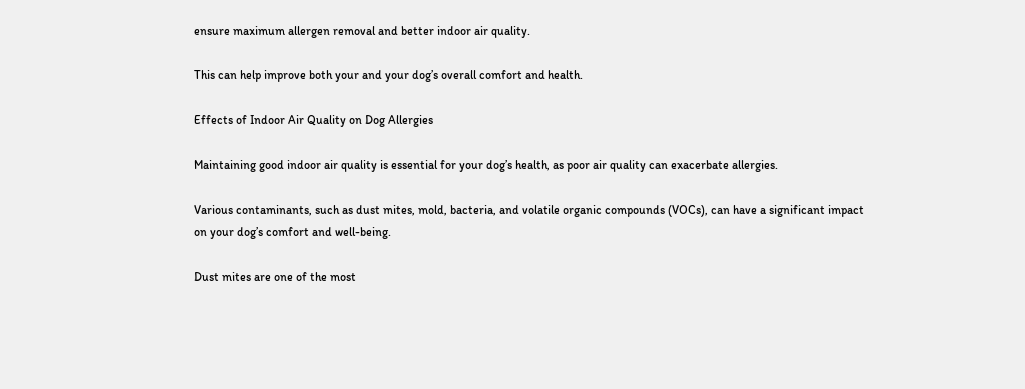ensure maximum allergen removal and better indoor air quality.

This can help improve both your and your dog’s overall comfort and health.

Effects of Indoor Air Quality on Dog Allergies

Maintaining good indoor air quality is essential for your dog’s health, as poor air quality can exacerbate allergies.

Various contaminants, such as dust mites, mold, bacteria, and volatile organic compounds (VOCs), can have a significant impact on your dog’s comfort and well-being.

Dust mites are one of the most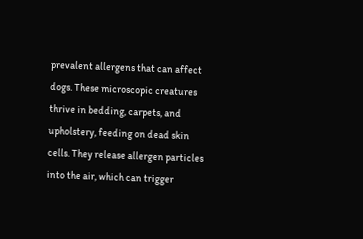prevalent allergens that can affect dogs. These microscopic creatures thrive in bedding, carpets, and upholstery, feeding on dead skin cells. They release allergen particles into the air, which can trigger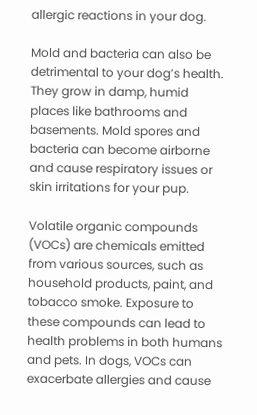allergic reactions in your dog.

Mold and bacteria can also be detrimental to your dog’s health. They grow in damp, humid places like bathrooms and basements. Mold spores and bacteria can become airborne and cause respiratory issues or skin irritations for your pup.

Volatile organic compounds (VOCs) are chemicals emitted from various sources, such as household products, paint, and tobacco smoke. Exposure to these compounds can lead to health problems in both humans and pets. In dogs, VOCs can exacerbate allergies and cause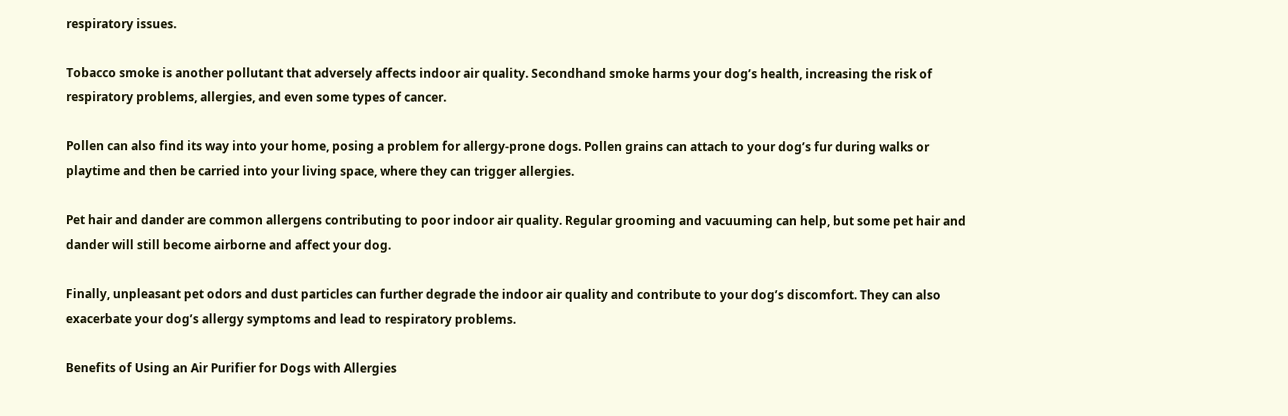respiratory issues.

Tobacco smoke is another pollutant that adversely affects indoor air quality. Secondhand smoke harms your dog’s health, increasing the risk of respiratory problems, allergies, and even some types of cancer.

Pollen can also find its way into your home, posing a problem for allergy-prone dogs. Pollen grains can attach to your dog’s fur during walks or playtime and then be carried into your living space, where they can trigger allergies.

Pet hair and dander are common allergens contributing to poor indoor air quality. Regular grooming and vacuuming can help, but some pet hair and dander will still become airborne and affect your dog.

Finally, unpleasant pet odors and dust particles can further degrade the indoor air quality and contribute to your dog’s discomfort. They can also exacerbate your dog’s allergy symptoms and lead to respiratory problems.

Benefits of Using an Air Purifier for Dogs with Allergies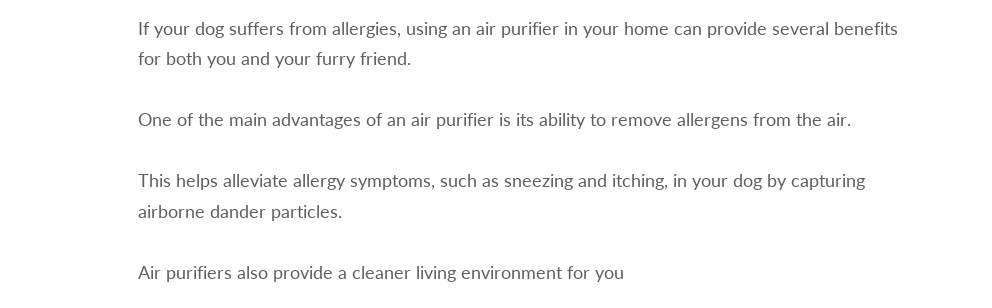If your dog suffers from allergies, using an air purifier in your home can provide several benefits for both you and your furry friend.

One of the main advantages of an air purifier is its ability to remove allergens from the air.

This helps alleviate allergy symptoms, such as sneezing and itching, in your dog by capturing airborne dander particles.

Air purifiers also provide a cleaner living environment for you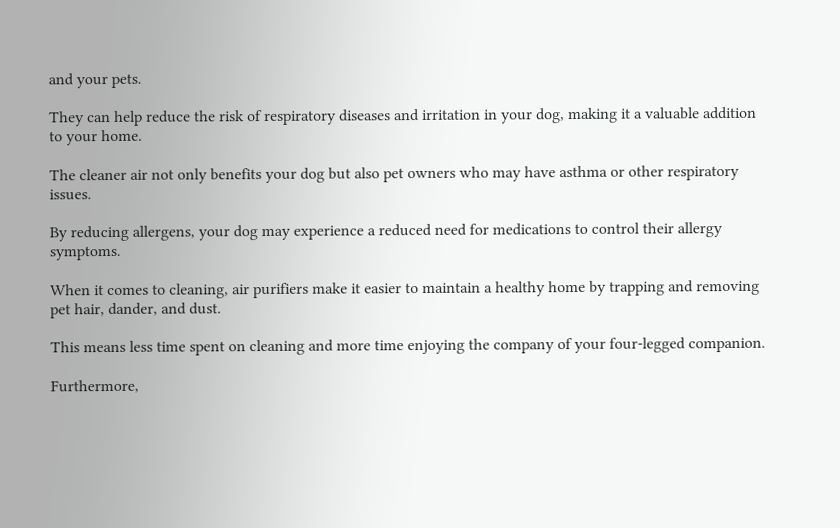and your pets.

They can help reduce the risk of respiratory diseases and irritation in your dog, making it a valuable addition to your home.

The cleaner air not only benefits your dog but also pet owners who may have asthma or other respiratory issues.

By reducing allergens, your dog may experience a reduced need for medications to control their allergy symptoms.

When it comes to cleaning, air purifiers make it easier to maintain a healthy home by trapping and removing pet hair, dander, and dust.

This means less time spent on cleaning and more time enjoying the company of your four-legged companion.

Furthermore,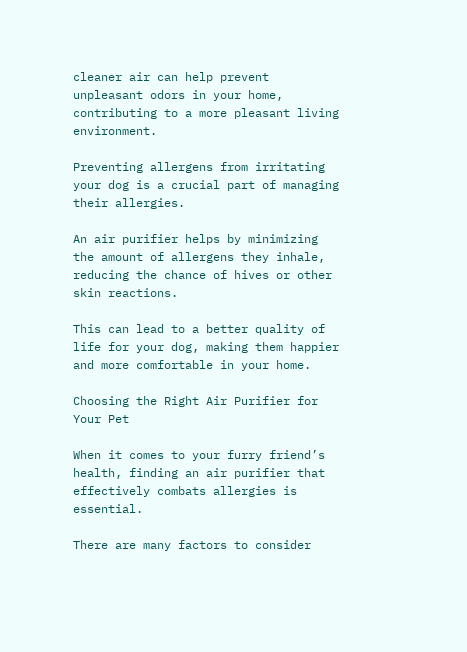cleaner air can help prevent unpleasant odors in your home, contributing to a more pleasant living environment.

Preventing allergens from irritating your dog is a crucial part of managing their allergies.

An air purifier helps by minimizing the amount of allergens they inhale, reducing the chance of hives or other skin reactions.

This can lead to a better quality of life for your dog, making them happier and more comfortable in your home.

Choosing the Right Air Purifier for Your Pet

When it comes to your furry friend’s health, finding an air purifier that effectively combats allergies is essential.

There are many factors to consider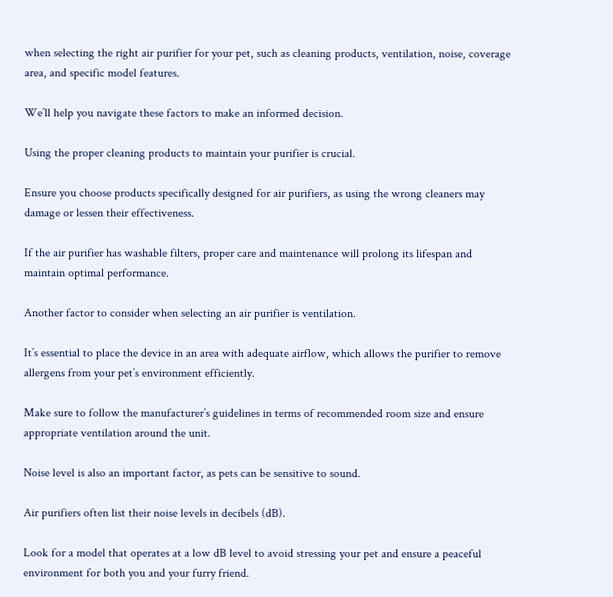when selecting the right air purifier for your pet, such as cleaning products, ventilation, noise, coverage area, and specific model features.

We’ll help you navigate these factors to make an informed decision.

Using the proper cleaning products to maintain your purifier is crucial.

Ensure you choose products specifically designed for air purifiers, as using the wrong cleaners may damage or lessen their effectiveness.

If the air purifier has washable filters, proper care and maintenance will prolong its lifespan and maintain optimal performance.

Another factor to consider when selecting an air purifier is ventilation.

It’s essential to place the device in an area with adequate airflow, which allows the purifier to remove allergens from your pet’s environment efficiently.

Make sure to follow the manufacturer’s guidelines in terms of recommended room size and ensure appropriate ventilation around the unit.

Noise level is also an important factor, as pets can be sensitive to sound.

Air purifiers often list their noise levels in decibels (dB).

Look for a model that operates at a low dB level to avoid stressing your pet and ensure a peaceful environment for both you and your furry friend.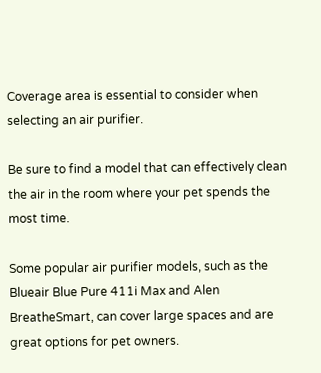Coverage area is essential to consider when selecting an air purifier.

Be sure to find a model that can effectively clean the air in the room where your pet spends the most time.

Some popular air purifier models, such as the Blueair Blue Pure 411i Max and Alen BreatheSmart, can cover large spaces and are great options for pet owners.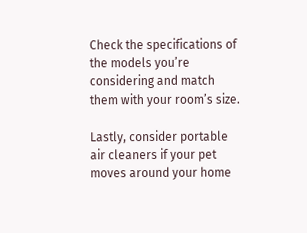Check the specifications of the models you’re considering and match them with your room’s size.

Lastly, consider portable air cleaners if your pet moves around your home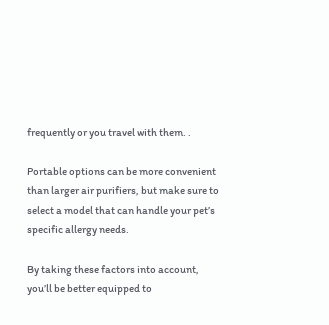frequently or you travel with them. .

Portable options can be more convenient than larger air purifiers, but make sure to select a model that can handle your pet’s specific allergy needs.

By taking these factors into account, you’ll be better equipped to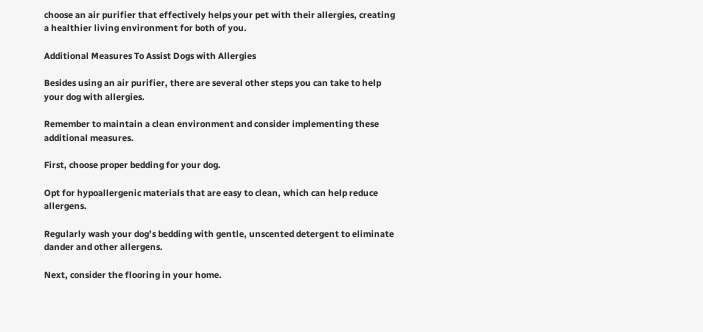choose an air purifier that effectively helps your pet with their allergies, creating a healthier living environment for both of you.

Additional Measures To Assist Dogs with Allergies

Besides using an air purifier, there are several other steps you can take to help your dog with allergies.

Remember to maintain a clean environment and consider implementing these additional measures.

First, choose proper bedding for your dog.

Opt for hypoallergenic materials that are easy to clean, which can help reduce allergens.

Regularly wash your dog’s bedding with gentle, unscented detergent to eliminate dander and other allergens.

Next, consider the flooring in your home.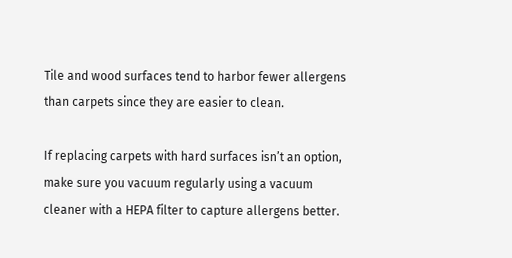Tile and wood surfaces tend to harbor fewer allergens than carpets since they are easier to clean.

If replacing carpets with hard surfaces isn’t an option, make sure you vacuum regularly using a vacuum cleaner with a HEPA filter to capture allergens better.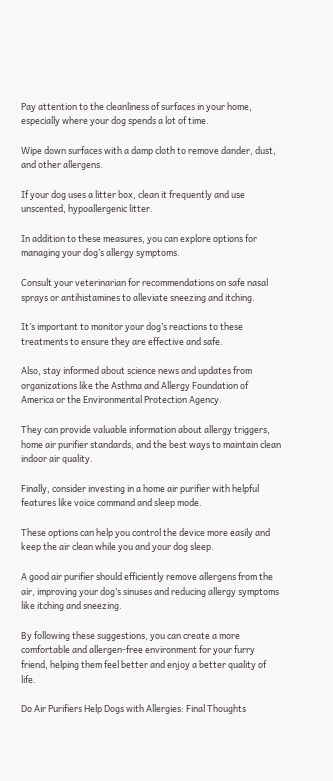Pay attention to the cleanliness of surfaces in your home, especially where your dog spends a lot of time.

Wipe down surfaces with a damp cloth to remove dander, dust, and other allergens.

If your dog uses a litter box, clean it frequently and use unscented, hypoallergenic litter.

In addition to these measures, you can explore options for managing your dog’s allergy symptoms.

Consult your veterinarian for recommendations on safe nasal sprays or antihistamines to alleviate sneezing and itching.

It’s important to monitor your dog’s reactions to these treatments to ensure they are effective and safe.

Also, stay informed about science news and updates from organizations like the Asthma and Allergy Foundation of America or the Environmental Protection Agency.

They can provide valuable information about allergy triggers, home air purifier standards, and the best ways to maintain clean indoor air quality.

Finally, consider investing in a home air purifier with helpful features like voice command and sleep mode.

These options can help you control the device more easily and keep the air clean while you and your dog sleep.

A good air purifier should efficiently remove allergens from the air, improving your dog’s sinuses and reducing allergy symptoms like itching and sneezing.

By following these suggestions, you can create a more comfortable and allergen-free environment for your furry friend, helping them feel better and enjoy a better quality of life.

Do Air Purifiers Help Dogs with Allergies: Final Thoughts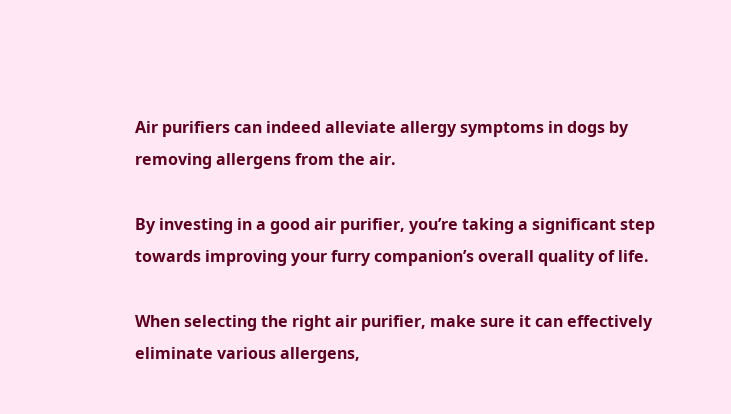Air purifiers can indeed alleviate allergy symptoms in dogs by removing allergens from the air.

By investing in a good air purifier, you’re taking a significant step towards improving your furry companion’s overall quality of life.

When selecting the right air purifier, make sure it can effectively eliminate various allergens,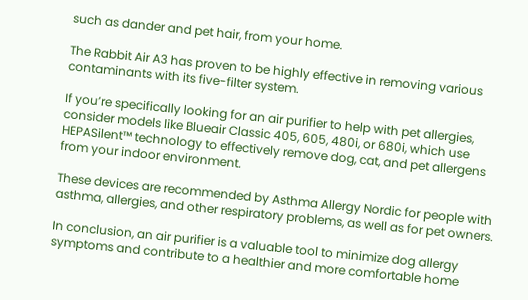such as dander and pet hair, from your home.

The Rabbit Air A3 has proven to be highly effective in removing various contaminants with its five-filter system.

If you’re specifically looking for an air purifier to help with pet allergies, consider models like Blueair Classic 405, 605, 480i, or 680i, which use HEPASilent™ technology to effectively remove dog, cat, and pet allergens from your indoor environment.

These devices are recommended by Asthma Allergy Nordic for people with asthma, allergies, and other respiratory problems, as well as for pet owners.

In conclusion, an air purifier is a valuable tool to minimize dog allergy symptoms and contribute to a healthier and more comfortable home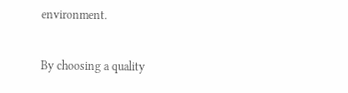environment.

By choosing a quality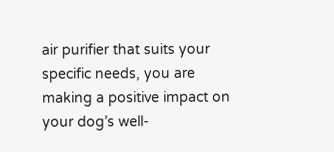air purifier that suits your specific needs, you are making a positive impact on your dog’s well-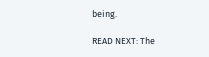being.

READ NEXT: The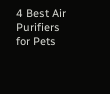4 Best Air Purifiers for Pets